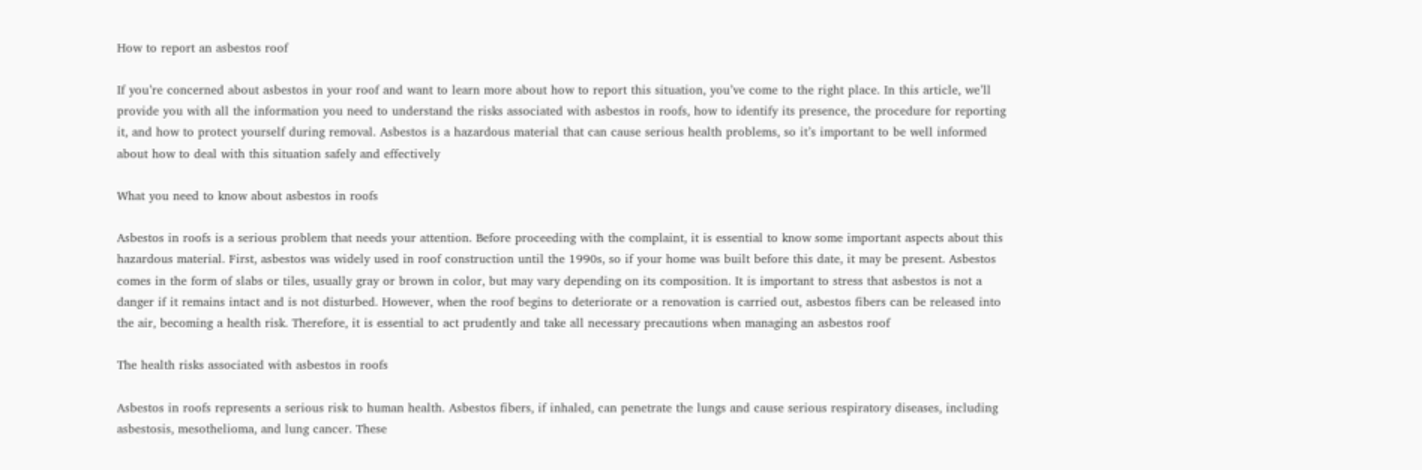How to report an asbestos roof

If you’re concerned about asbestos in your roof and want to learn more about how to report this situation, you’ve come to the right place. In this article, we’ll provide you with all the information you need to understand the risks associated with asbestos in roofs, how to identify its presence, the procedure for reporting it, and how to protect yourself during removal. Asbestos is a hazardous material that can cause serious health problems, so it’s important to be well informed about how to deal with this situation safely and effectively

What you need to know about asbestos in roofs

Asbestos in roofs is a serious problem that needs your attention. Before proceeding with the complaint, it is essential to know some important aspects about this hazardous material. First, asbestos was widely used in roof construction until the 1990s, so if your home was built before this date, it may be present. Asbestos comes in the form of slabs or tiles, usually gray or brown in color, but may vary depending on its composition. It is important to stress that asbestos is not a danger if it remains intact and is not disturbed. However, when the roof begins to deteriorate or a renovation is carried out, asbestos fibers can be released into the air, becoming a health risk. Therefore, it is essential to act prudently and take all necessary precautions when managing an asbestos roof

The health risks associated with asbestos in roofs

Asbestos in roofs represents a serious risk to human health. Asbestos fibers, if inhaled, can penetrate the lungs and cause serious respiratory diseases, including asbestosis, mesothelioma, and lung cancer. These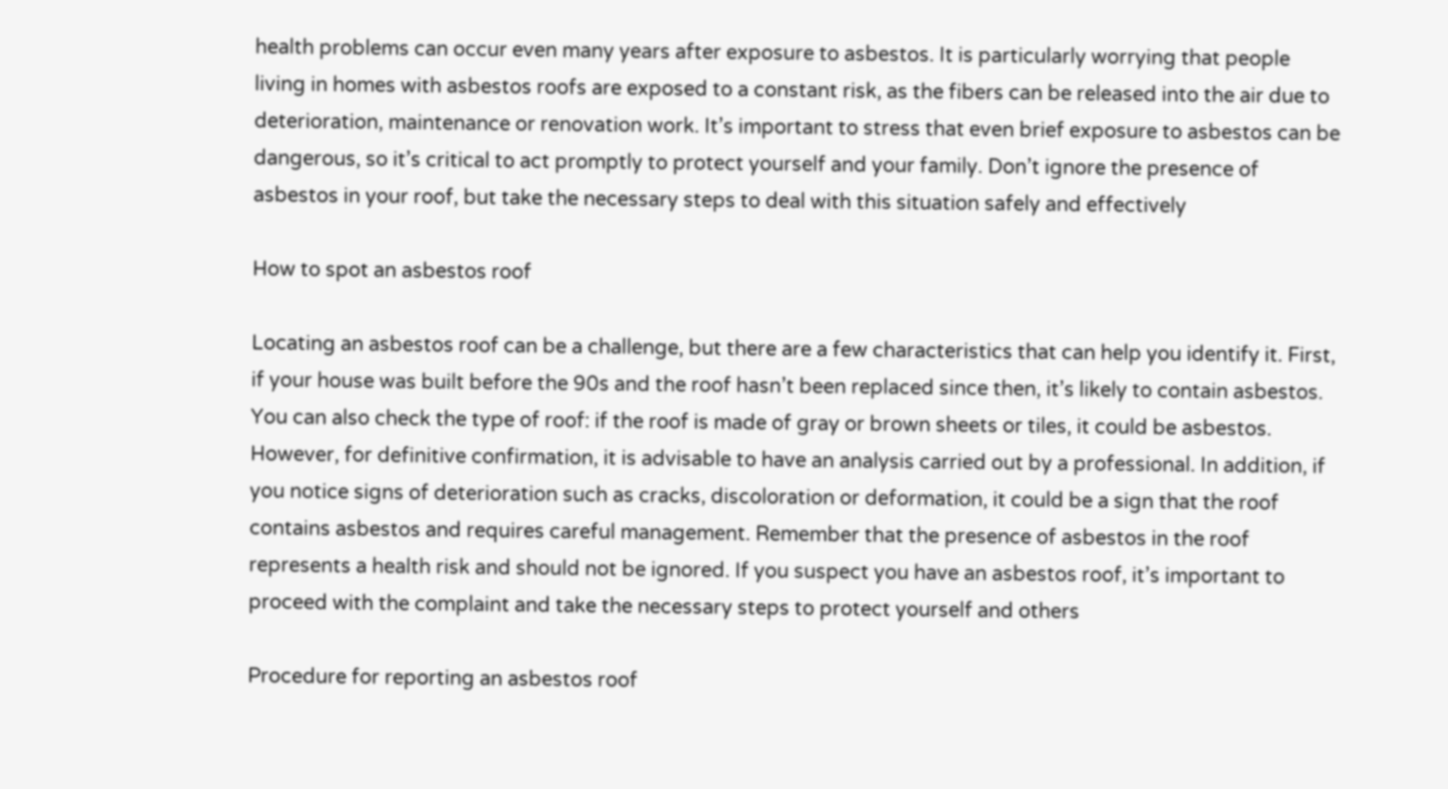health problems can occur even many years after exposure to asbestos. It is particularly worrying that people living in homes with asbestos roofs are exposed to a constant risk, as the fibers can be released into the air due to deterioration, maintenance or renovation work. It’s important to stress that even brief exposure to asbestos can be dangerous, so it’s critical to act promptly to protect yourself and your family. Don’t ignore the presence of asbestos in your roof, but take the necessary steps to deal with this situation safely and effectively

How to spot an asbestos roof

Locating an asbestos roof can be a challenge, but there are a few characteristics that can help you identify it. First, if your house was built before the 90s and the roof hasn’t been replaced since then, it’s likely to contain asbestos. You can also check the type of roof: if the roof is made of gray or brown sheets or tiles, it could be asbestos. However, for definitive confirmation, it is advisable to have an analysis carried out by a professional. In addition, if you notice signs of deterioration such as cracks, discoloration or deformation, it could be a sign that the roof contains asbestos and requires careful management. Remember that the presence of asbestos in the roof represents a health risk and should not be ignored. If you suspect you have an asbestos roof, it’s important to proceed with the complaint and take the necessary steps to protect yourself and others

Procedure for reporting an asbestos roof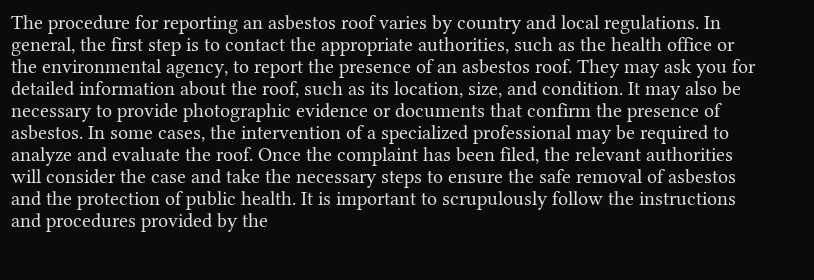The procedure for reporting an asbestos roof varies by country and local regulations. In general, the first step is to contact the appropriate authorities, such as the health office or the environmental agency, to report the presence of an asbestos roof. They may ask you for detailed information about the roof, such as its location, size, and condition. It may also be necessary to provide photographic evidence or documents that confirm the presence of asbestos. In some cases, the intervention of a specialized professional may be required to analyze and evaluate the roof. Once the complaint has been filed, the relevant authorities will consider the case and take the necessary steps to ensure the safe removal of asbestos and the protection of public health. It is important to scrupulously follow the instructions and procedures provided by the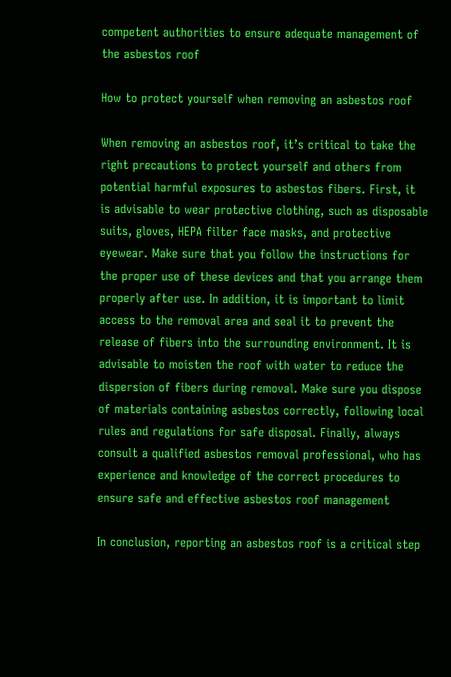competent authorities to ensure adequate management of the asbestos roof

How to protect yourself when removing an asbestos roof

When removing an asbestos roof, it’s critical to take the right precautions to protect yourself and others from potential harmful exposures to asbestos fibers. First, it is advisable to wear protective clothing, such as disposable suits, gloves, HEPA filter face masks, and protective eyewear. Make sure that you follow the instructions for the proper use of these devices and that you arrange them properly after use. In addition, it is important to limit access to the removal area and seal it to prevent the release of fibers into the surrounding environment. It is advisable to moisten the roof with water to reduce the dispersion of fibers during removal. Make sure you dispose of materials containing asbestos correctly, following local rules and regulations for safe disposal. Finally, always consult a qualified asbestos removal professional, who has experience and knowledge of the correct procedures to ensure safe and effective asbestos roof management

In conclusion, reporting an asbestos roof is a critical step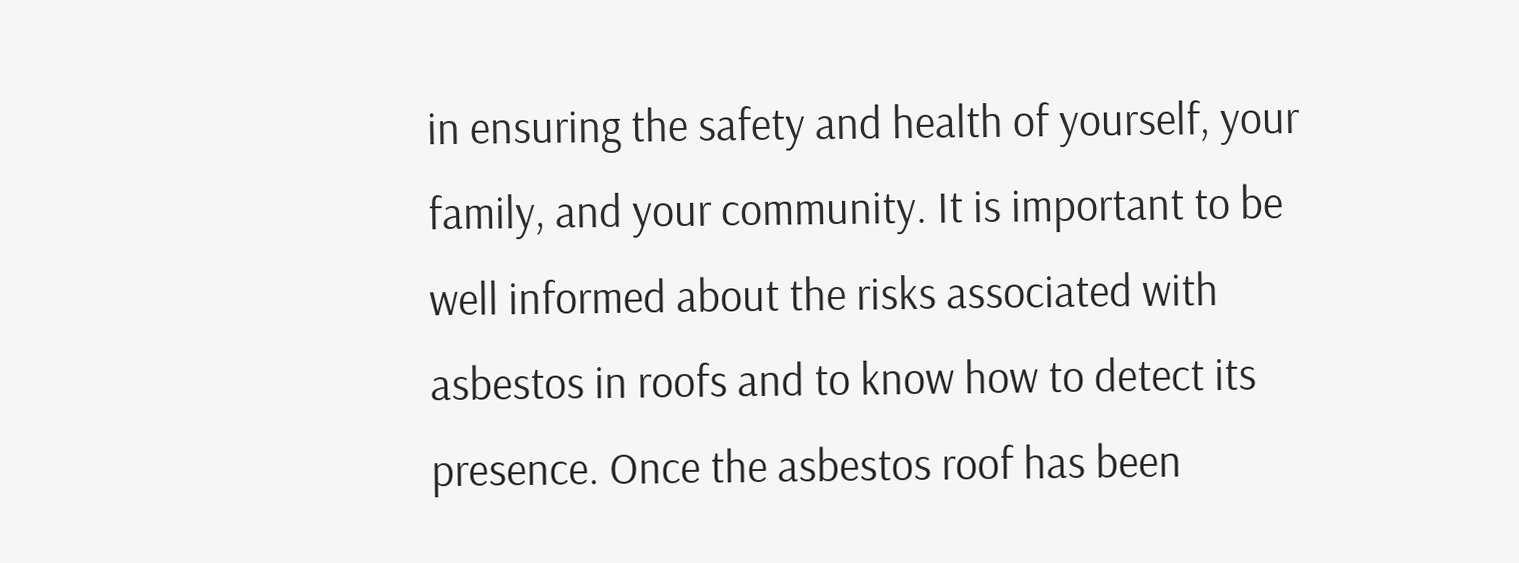in ensuring the safety and health of yourself, your family, and your community. It is important to be well informed about the risks associated with asbestos in roofs and to know how to detect its presence. Once the asbestos roof has been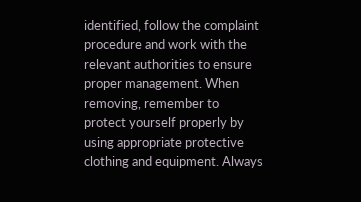identified, follow the complaint procedure and work with the relevant authorities to ensure proper management. When removing, remember to protect yourself properly by using appropriate protective clothing and equipment. Always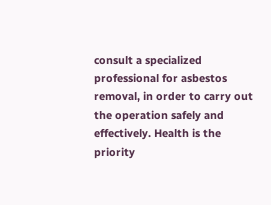consult a specialized professional for asbestos removal, in order to carry out the operation safely and effectively. Health is the priority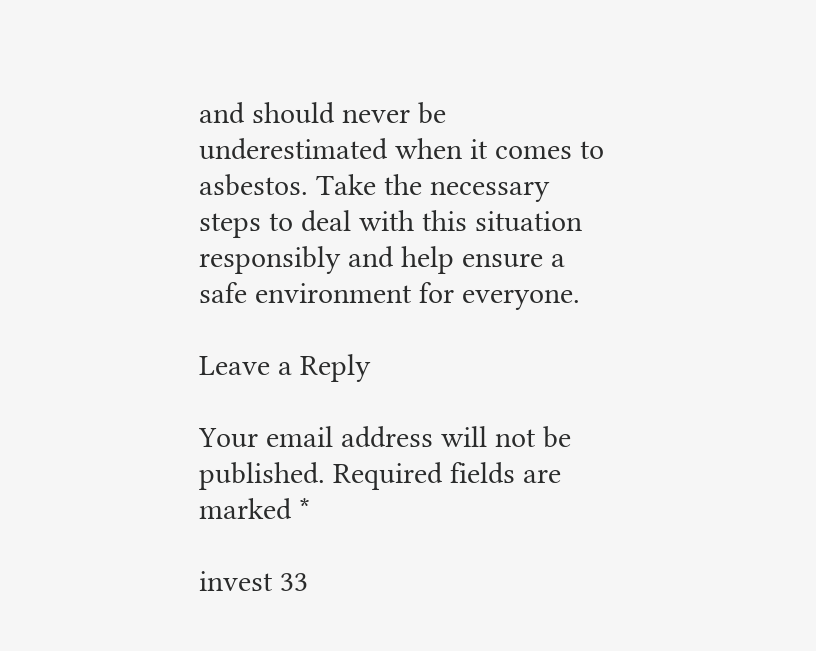and should never be underestimated when it comes to asbestos. Take the necessary steps to deal with this situation responsibly and help ensure a safe environment for everyone.

Leave a Reply

Your email address will not be published. Required fields are marked *

invest 33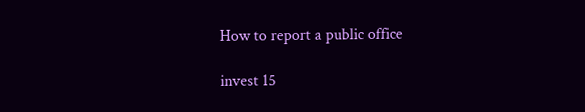How to report a public office

invest 15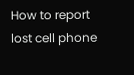How to report lost cell phone